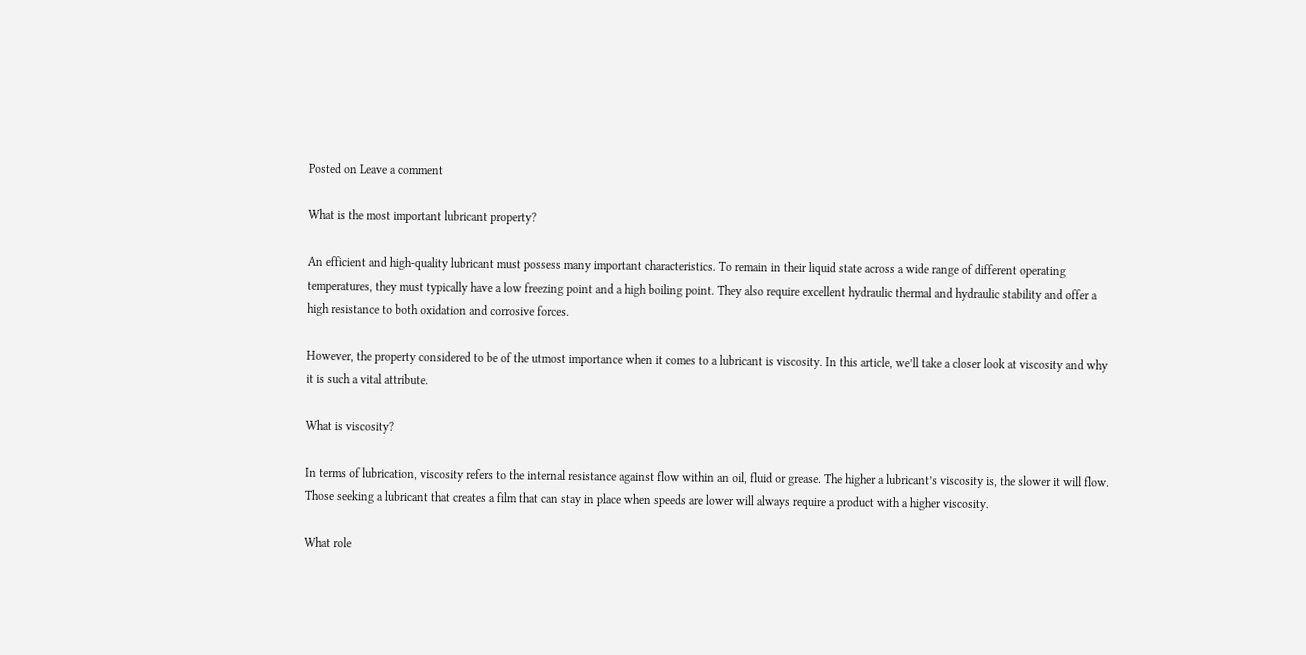Posted on Leave a comment

What is the most important lubricant property?

An efficient and high-quality lubricant must possess many important characteristics. To remain in their liquid state across a wide range of different operating temperatures, they must typically have a low freezing point and a high boiling point. They also require excellent hydraulic thermal and hydraulic stability and offer a high resistance to both oxidation and corrosive forces.

However, the property considered to be of the utmost importance when it comes to a lubricant is viscosity. In this article, we’ll take a closer look at viscosity and why it is such a vital attribute.

What is viscosity?

In terms of lubrication, viscosity refers to the internal resistance against flow within an oil, fluid or grease. The higher a lubricant’s viscosity is, the slower it will flow. Those seeking a lubricant that creates a film that can stay in place when speeds are lower will always require a product with a higher viscosity.

What role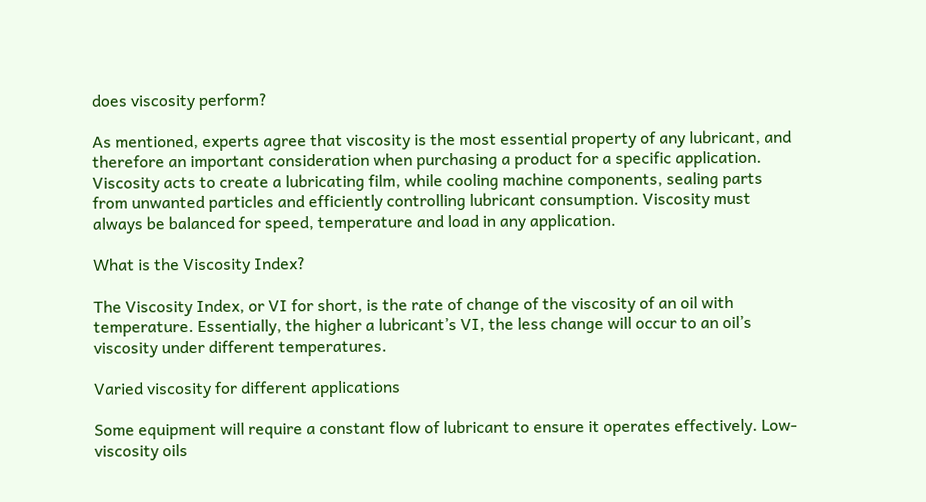does viscosity perform?

As mentioned, experts agree that viscosity is the most essential property of any lubricant, and therefore an important consideration when purchasing a product for a specific application. Viscosity acts to create a lubricating film, while cooling machine components, sealing parts from unwanted particles and efficiently controlling lubricant consumption. Viscosity must always be balanced for speed, temperature and load in any application.

What is the Viscosity Index?

The Viscosity Index, or VI for short, is the rate of change of the viscosity of an oil with temperature. Essentially, the higher a lubricant’s VI, the less change will occur to an oil’s viscosity under different temperatures.

Varied viscosity for different applications

Some equipment will require a constant flow of lubricant to ensure it operates effectively. Low-viscosity oils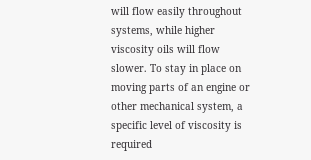will flow easily throughout systems, while higher viscosity oils will flow slower. To stay in place on moving parts of an engine or other mechanical system, a specific level of viscosity is required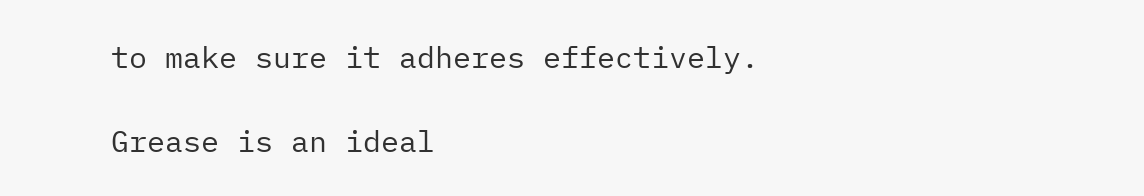to make sure it adheres effectively.

Grease is an ideal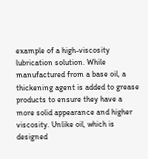example of a high-viscosity lubrication solution. While manufactured from a base oil, a thickening agent is added to grease products to ensure they have a more solid appearance and higher viscosity. Unlike oil, which is designed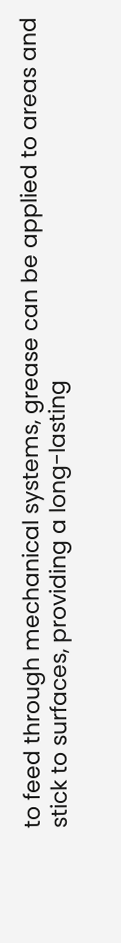to feed through mechanical systems, grease can be applied to areas and stick to surfaces, providing a long-lasting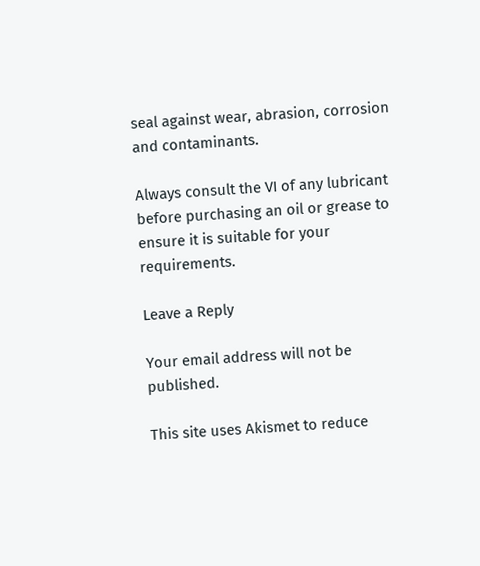seal against wear, abrasion, corrosion and contaminants.

Always consult the VI of any lubricant before purchasing an oil or grease to ensure it is suitable for your requirements.

Leave a Reply

Your email address will not be published.

This site uses Akismet to reduce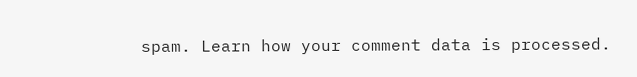spam. Learn how your comment data is processed.